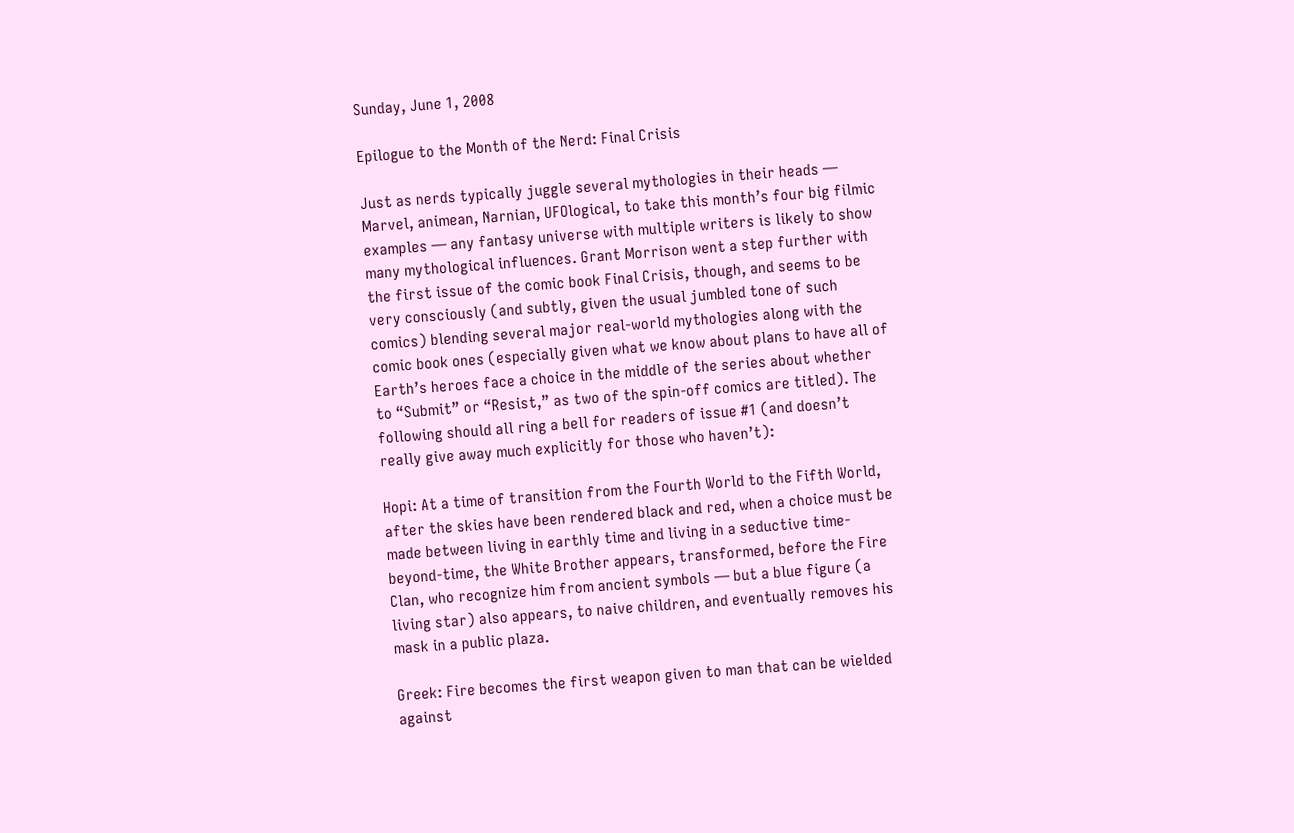Sunday, June 1, 2008

Epilogue to the Month of the Nerd: Final Crisis

Just as nerds typically juggle several mythologies in their heads — Marvel, animean, Narnian, UFOlogical, to take this month’s four big filmic examples — any fantasy universe with multiple writers is likely to show many mythological influences. Grant Morrison went a step further with the first issue of the comic book Final Crisis, though, and seems to be very consciously (and subtly, given the usual jumbled tone of such comics) blending several major real-world mythologies along with the comic book ones (especially given what we know about plans to have all of Earth’s heroes face a choice in the middle of the series about whether to “Submit” or “Resist,” as two of the spin-off comics are titled). The following should all ring a bell for readers of issue #1 (and doesn’t really give away much explicitly for those who haven’t):

Hopi: At a time of transition from the Fourth World to the Fifth World, after the skies have been rendered black and red, when a choice must be made between living in earthly time and living in a seductive time-beyond-time, the White Brother appears, transformed, before the Fire Clan, who recognize him from ancient symbols — but a blue figure (a living star) also appears, to naive children, and eventually removes his mask in a public plaza.

Greek: Fire becomes the first weapon given to man that can be wielded against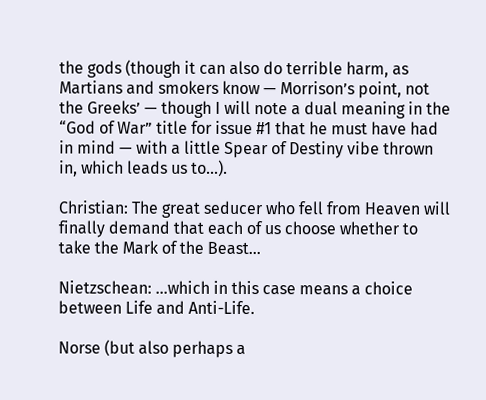the gods (though it can also do terrible harm, as Martians and smokers know — Morrison’s point, not the Greeks’ — though I will note a dual meaning in the “God of War” title for issue #1 that he must have had in mind — with a little Spear of Destiny vibe thrown in, which leads us to…).

Christian: The great seducer who fell from Heaven will finally demand that each of us choose whether to take the Mark of the Beast…

Nietzschean: …which in this case means a choice between Life and Anti-Life.

Norse (but also perhaps a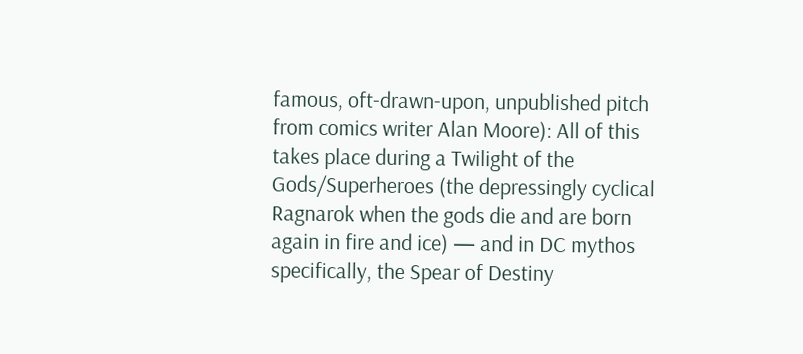famous, oft-drawn-upon, unpublished pitch from comics writer Alan Moore): All of this takes place during a Twilight of the Gods/Superheroes (the depressingly cyclical Ragnarok when the gods die and are born again in fire and ice) — and in DC mythos specifically, the Spear of Destiny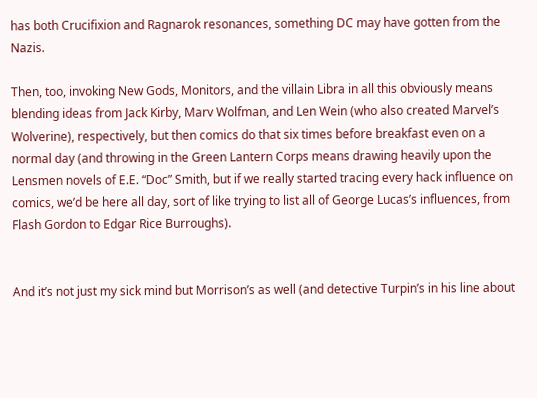has both Crucifixion and Ragnarok resonances, something DC may have gotten from the Nazis.

Then, too, invoking New Gods, Monitors, and the villain Libra in all this obviously means blending ideas from Jack Kirby, Marv Wolfman, and Len Wein (who also created Marvel’s Wolverine), respectively, but then comics do that six times before breakfast even on a normal day (and throwing in the Green Lantern Corps means drawing heavily upon the Lensmen novels of E.E. “Doc” Smith, but if we really started tracing every hack influence on comics, we’d be here all day, sort of like trying to list all of George Lucas’s influences, from Flash Gordon to Edgar Rice Burroughs).


And it’s not just my sick mind but Morrison’s as well (and detective Turpin’s in his line about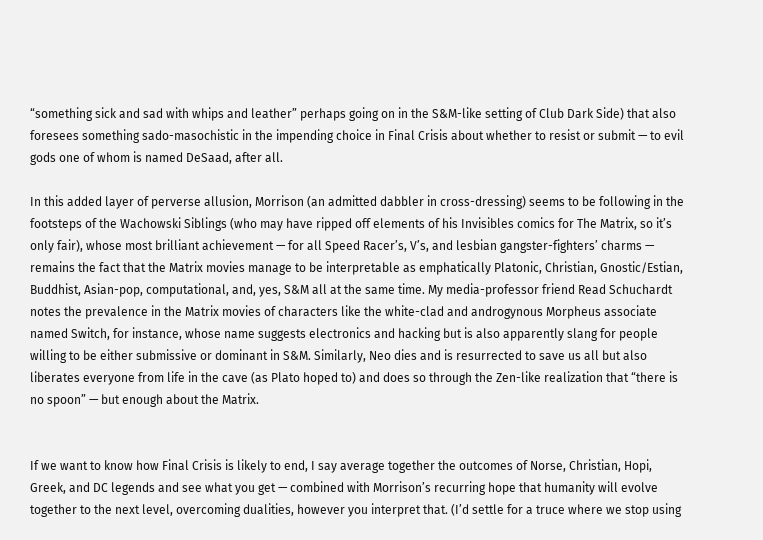“something sick and sad with whips and leather” perhaps going on in the S&M-like setting of Club Dark Side) that also foresees something sado-masochistic in the impending choice in Final Crisis about whether to resist or submit — to evil gods one of whom is named DeSaad, after all.

In this added layer of perverse allusion, Morrison (an admitted dabbler in cross-dressing) seems to be following in the footsteps of the Wachowski Siblings (who may have ripped off elements of his Invisibles comics for The Matrix, so it’s only fair), whose most brilliant achievement — for all Speed Racer’s, V’s, and lesbian gangster-fighters’ charms — remains the fact that the Matrix movies manage to be interpretable as emphatically Platonic, Christian, Gnostic/Estian, Buddhist, Asian-pop, computational, and, yes, S&M all at the same time. My media-professor friend Read Schuchardt notes the prevalence in the Matrix movies of characters like the white-clad and androgynous Morpheus associate named Switch, for instance, whose name suggests electronics and hacking but is also apparently slang for people willing to be either submissive or dominant in S&M. Similarly, Neo dies and is resurrected to save us all but also liberates everyone from life in the cave (as Plato hoped to) and does so through the Zen-like realization that “there is no spoon” — but enough about the Matrix.


If we want to know how Final Crisis is likely to end, I say average together the outcomes of Norse, Christian, Hopi, Greek, and DC legends and see what you get — combined with Morrison’s recurring hope that humanity will evolve together to the next level, overcoming dualities, however you interpret that. (I’d settle for a truce where we stop using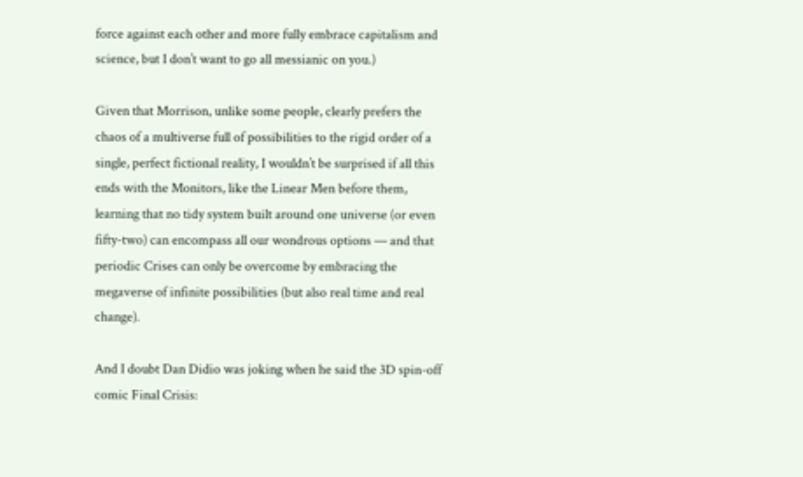force against each other and more fully embrace capitalism and science, but I don’t want to go all messianic on you.)

Given that Morrison, unlike some people, clearly prefers the chaos of a multiverse full of possibilities to the rigid order of a single, perfect fictional reality, I wouldn’t be surprised if all this ends with the Monitors, like the Linear Men before them, learning that no tidy system built around one universe (or even fifty-two) can encompass all our wondrous options — and that periodic Crises can only be overcome by embracing the megaverse of infinite possibilities (but also real time and real change).

And I doubt Dan Didio was joking when he said the 3D spin-off comic Final Crisis: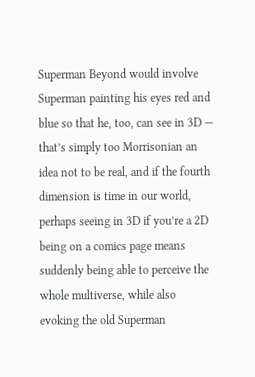Superman Beyond would involve Superman painting his eyes red and blue so that he, too, can see in 3D — that’s simply too Morrisonian an idea not to be real, and if the fourth dimension is time in our world, perhaps seeing in 3D if you’re a 2D being on a comics page means suddenly being able to perceive the whole multiverse, while also evoking the old Superman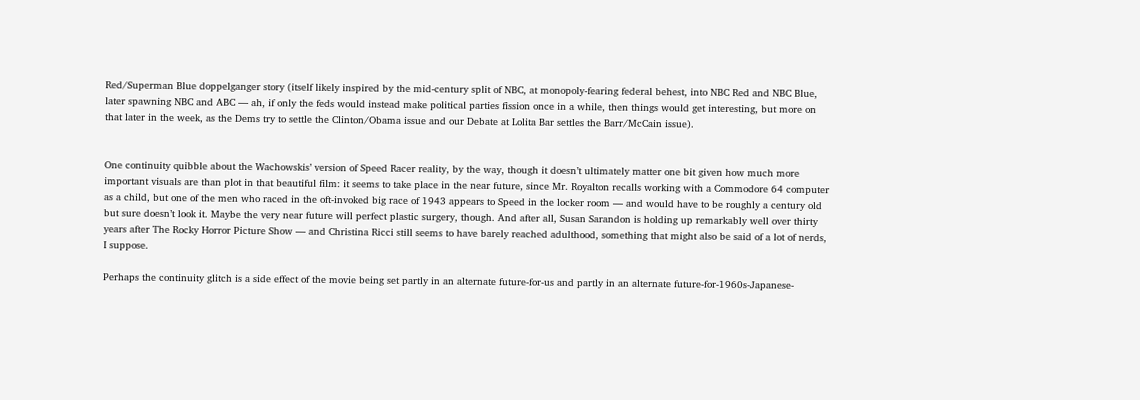Red/Superman Blue doppelganger story (itself likely inspired by the mid-century split of NBC, at monopoly-fearing federal behest, into NBC Red and NBC Blue, later spawning NBC and ABC — ah, if only the feds would instead make political parties fission once in a while, then things would get interesting, but more on that later in the week, as the Dems try to settle the Clinton/Obama issue and our Debate at Lolita Bar settles the Barr/McCain issue).


One continuity quibble about the Wachowskis’ version of Speed Racer reality, by the way, though it doesn’t ultimately matter one bit given how much more important visuals are than plot in that beautiful film: it seems to take place in the near future, since Mr. Royalton recalls working with a Commodore 64 computer as a child, but one of the men who raced in the oft-invoked big race of 1943 appears to Speed in the locker room — and would have to be roughly a century old but sure doesn’t look it. Maybe the very near future will perfect plastic surgery, though. And after all, Susan Sarandon is holding up remarkably well over thirty years after The Rocky Horror Picture Show — and Christina Ricci still seems to have barely reached adulthood, something that might also be said of a lot of nerds, I suppose.

Perhaps the continuity glitch is a side effect of the movie being set partly in an alternate future-for-us and partly in an alternate future-for-1960s-Japanese-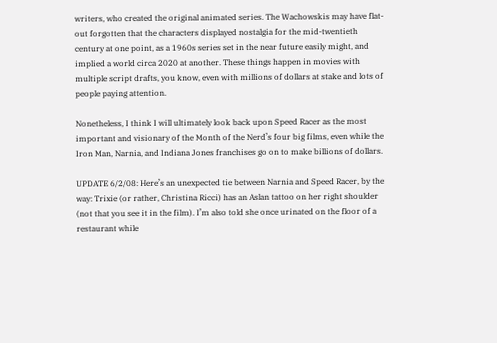writers, who created the original animated series. The Wachowskis may have flat-out forgotten that the characters displayed nostalgia for the mid-twentieth century at one point, as a 1960s series set in the near future easily might, and implied a world circa 2020 at another. These things happen in movies with multiple script drafts, you know, even with millions of dollars at stake and lots of people paying attention.

Nonetheless, I think I will ultimately look back upon Speed Racer as the most important and visionary of the Month of the Nerd’s four big films, even while the Iron Man, Narnia, and Indiana Jones franchises go on to make billions of dollars.

UPDATE 6/2/08: Here’s an unexpected tie between Narnia and Speed Racer, by the way: Trixie (or rather, Christina Ricci) has an Aslan tattoo on her right shoulder (not that you see it in the film). I’m also told she once urinated on the floor of a restaurant while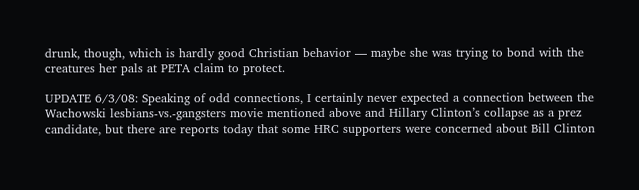drunk, though, which is hardly good Christian behavior — maybe she was trying to bond with the creatures her pals at PETA claim to protect.

UPDATE 6/3/08: Speaking of odd connections, I certainly never expected a connection between the Wachowski lesbians-vs.-gangsters movie mentioned above and Hillary Clinton’s collapse as a prez candidate, but there are reports today that some HRC supporters were concerned about Bill Clinton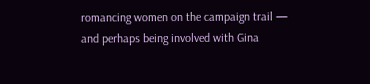romancing women on the campaign trail — and perhaps being involved with Gina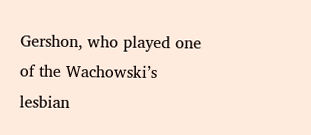Gershon, who played one of the Wachowski’s lesbian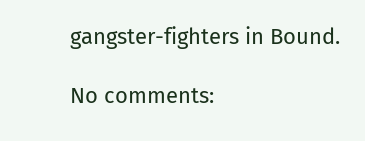gangster-fighters in Bound.

No comments: